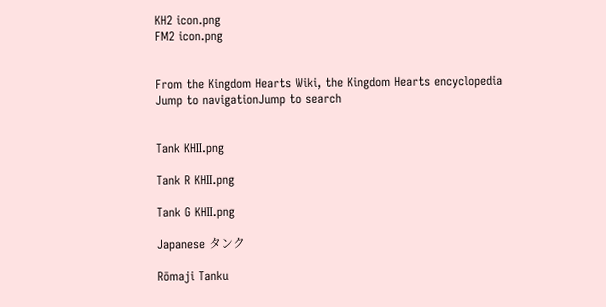KH2 icon.png
FM2 icon.png


From the Kingdom Hearts Wiki, the Kingdom Hearts encyclopedia
Jump to navigationJump to search


Tank KHII.png

Tank R KHII.png

Tank G KHII.png

Japanese タンク

Rōmaji Tanku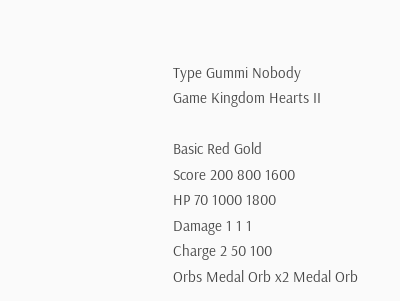Type Gummi Nobody
Game Kingdom Hearts II

Basic Red Gold
Score 200 800 1600
HP 70 1000 1800
Damage 1 1 1
Charge 2 50 100
Orbs Medal Orb x2 Medal Orb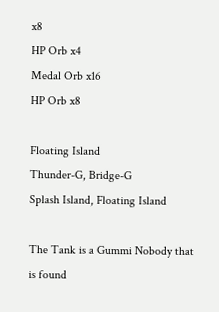x8
HP Orb x4
Medal Orb x16
HP Orb x8

Floating Island
Thunder-G, Bridge-G
Splash Island, Floating Island

The Tank is a Gummi Nobody that is found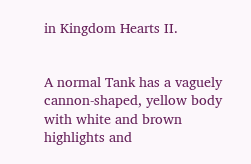in Kingdom Hearts II.


A normal Tank has a vaguely cannon-shaped, yellow body with white and brown highlights and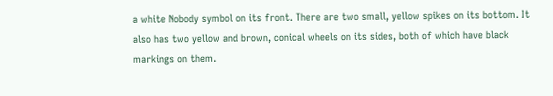a white Nobody symbol on its front. There are two small, yellow spikes on its bottom. It also has two yellow and brown, conical wheels on its sides, both of which have black markings on them.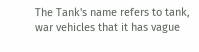The Tank's name refers to tank, war vehicles that it has vague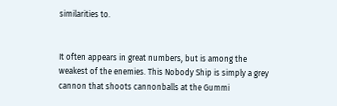similarities to.


It often appears in great numbers, but is among the weakest of the enemies. This Nobody Ship is simply a grey cannon that shoots cannonballs at the Gummi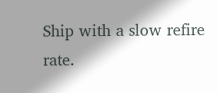Ship with a slow refire rate.